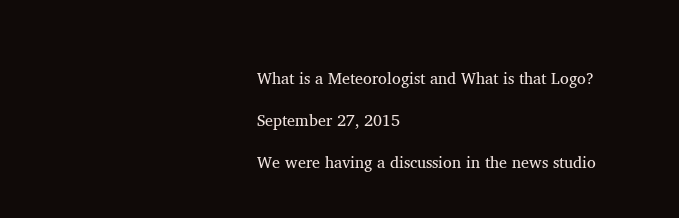What is a Meteorologist and What is that Logo?

September 27, 2015

We were having a discussion in the news studio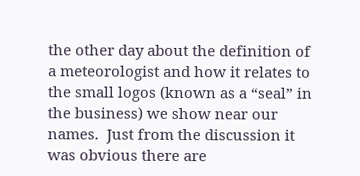the other day about the definition of a meteorologist and how it relates to the small logos (known as a “seal” in the business) we show near our names.  Just from the discussion it was obvious there are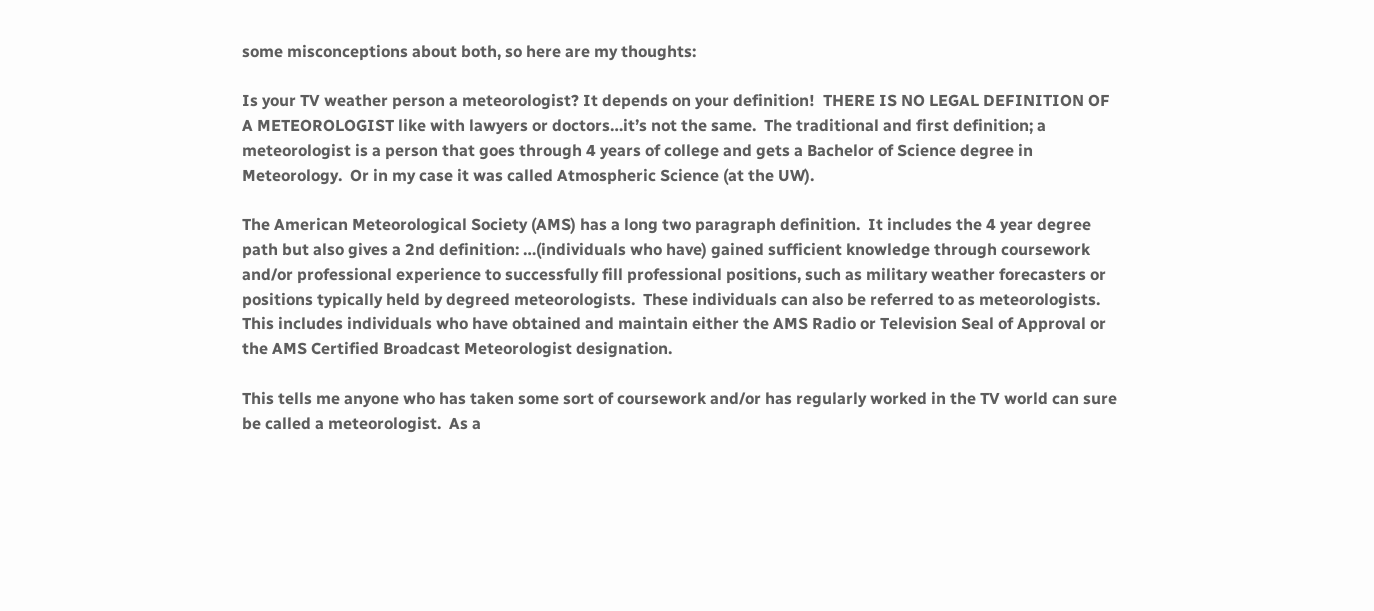some misconceptions about both, so here are my thoughts:

Is your TV weather person a meteorologist? It depends on your definition!  THERE IS NO LEGAL DEFINITION OF A METEOROLOGIST like with lawyers or doctors…it’s not the same.  The traditional and first definition; a meteorologist is a person that goes through 4 years of college and gets a Bachelor of Science degree in Meteorology.  Or in my case it was called Atmospheric Science (at the UW).

The American Meteorological Society (AMS) has a long two paragraph definition.  It includes the 4 year degree path but also gives a 2nd definition: …(individuals who have) gained sufficient knowledge through coursework and/or professional experience to successfully fill professional positions, such as military weather forecasters or positions typically held by degreed meteorologists.  These individuals can also be referred to as meteorologists.  This includes individuals who have obtained and maintain either the AMS Radio or Television Seal of Approval or the AMS Certified Broadcast Meteorologist designation.

This tells me anyone who has taken some sort of coursework and/or has regularly worked in the TV world can sure be called a meteorologist.  As a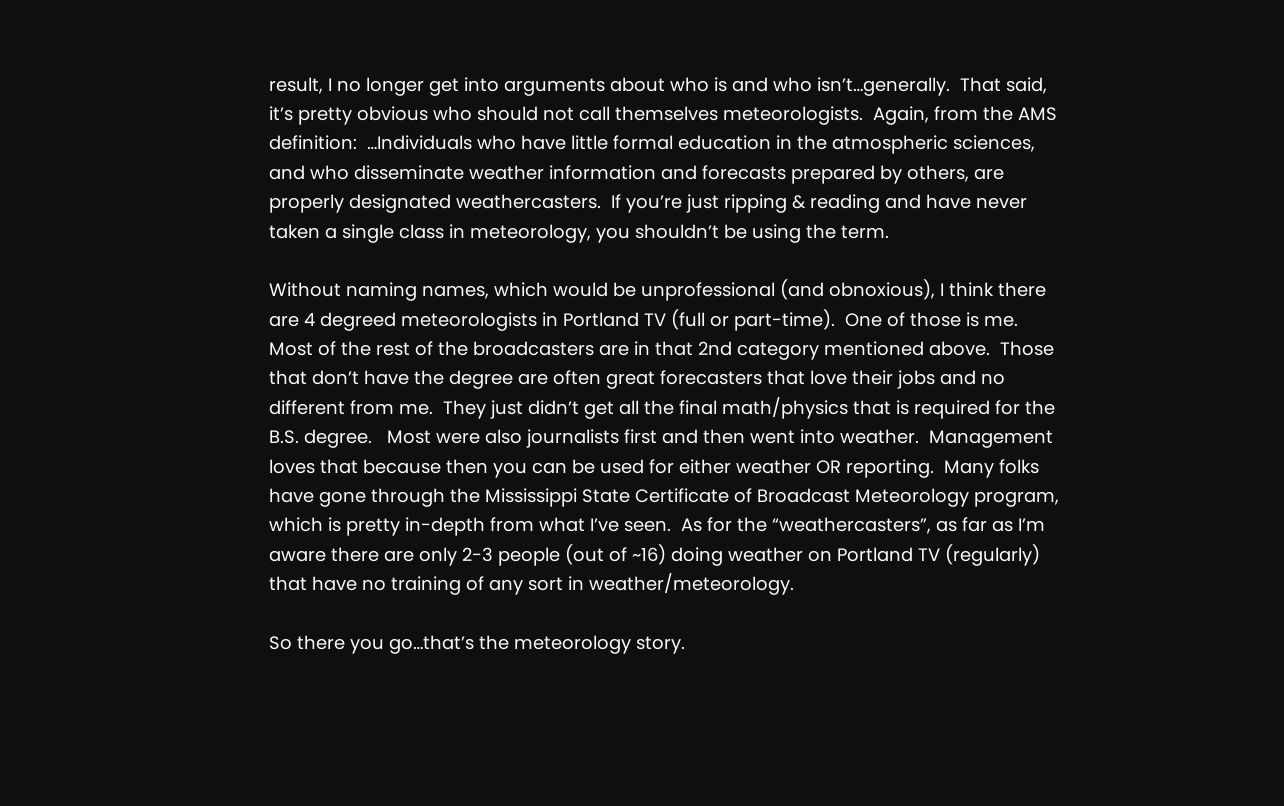result, I no longer get into arguments about who is and who isn’t…generally.  That said, it’s pretty obvious who should not call themselves meteorologists.  Again, from the AMS definition:  …Individuals who have little formal education in the atmospheric sciences, and who disseminate weather information and forecasts prepared by others, are properly designated weathercasters.  If you’re just ripping & reading and have never taken a single class in meteorology, you shouldn’t be using the term.

Without naming names, which would be unprofessional (and obnoxious), I think there are 4 degreed meteorologists in Portland TV (full or part-time).  One of those is me.  Most of the rest of the broadcasters are in that 2nd category mentioned above.  Those that don’t have the degree are often great forecasters that love their jobs and no different from me.  They just didn’t get all the final math/physics that is required for the B.S. degree.   Most were also journalists first and then went into weather.  Management loves that because then you can be used for either weather OR reporting.  Many folks have gone through the Mississippi State Certificate of Broadcast Meteorology program, which is pretty in-depth from what I’ve seen.  As for the “weathercasters”, as far as I’m aware there are only 2-3 people (out of ~16) doing weather on Portland TV (regularly) that have no training of any sort in weather/meteorology.

So there you go…that’s the meteorology story.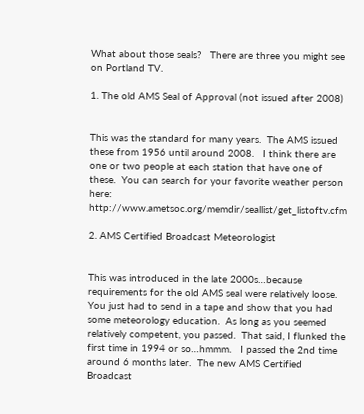What about those seals?   There are three you might see on Portland TV.

1. The old AMS Seal of Approval (not issued after 2008)


This was the standard for many years.  The AMS issued these from 1956 until around 2008.   I think there are one or two people at each station that have one of these.  You can search for your favorite weather person here:  http://www.ametsoc.org/memdir/seallist/get_listoftv.cfm

2. AMS Certified Broadcast Meteorologist


This was introduced in the late 2000s…because requirements for the old AMS seal were relatively loose.  You just had to send in a tape and show that you had some meteorology education.  As long as you seemed relatively competent, you passed.  That said, I flunked the first time in 1994 or so…hmmm.   I passed the 2nd time around 6 months later.  The new AMS Certified Broadcast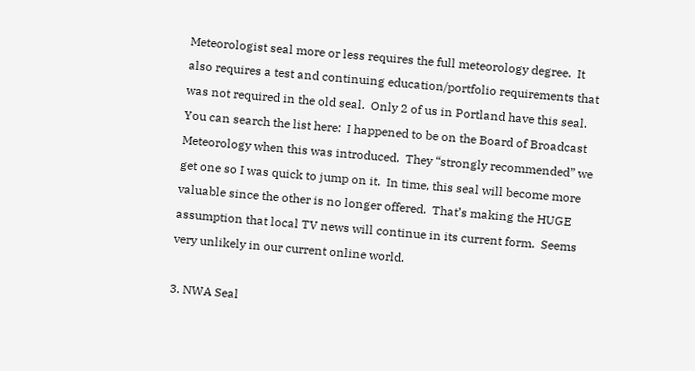Meteorologist seal more or less requires the full meteorology degree.  It also requires a test and continuing education/portfolio requirements that was not required in the old seal.  Only 2 of us in Portland have this seal.  You can search the list here:  I happened to be on the Board of Broadcast Meteorology when this was introduced.  They “strongly recommended” we get one so I was quick to jump on it.  In time, this seal will become more valuable since the other is no longer offered.  That’s making the HUGE assumption that local TV news will continue in its current form.  Seems very unlikely in our current online world.

3. NWA Seal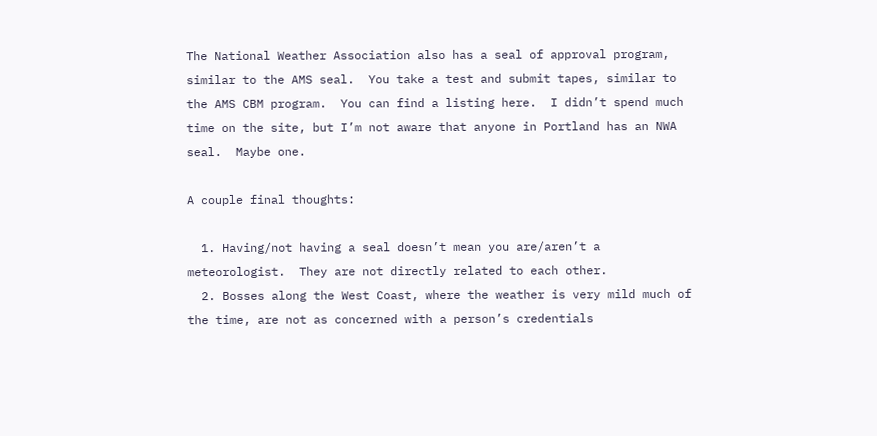The National Weather Association also has a seal of approval program, similar to the AMS seal.  You take a test and submit tapes, similar to the AMS CBM program.  You can find a listing here.  I didn’t spend much time on the site, but I’m not aware that anyone in Portland has an NWA seal.  Maybe one.

A couple final thoughts:

  1. Having/not having a seal doesn’t mean you are/aren’t a meteorologist.  They are not directly related to each other.
  2. Bosses along the West Coast, where the weather is very mild much of the time, are not as concerned with a person’s credentials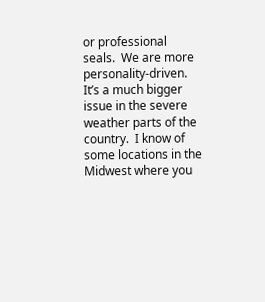or professional seals.  We are more personality-driven.  It’s a much bigger issue in the severe weather parts of the country.  I know of some locations in the Midwest where you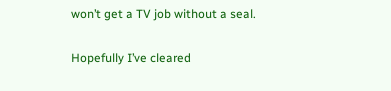won’t get a TV job without a seal.

Hopefully I’ve cleared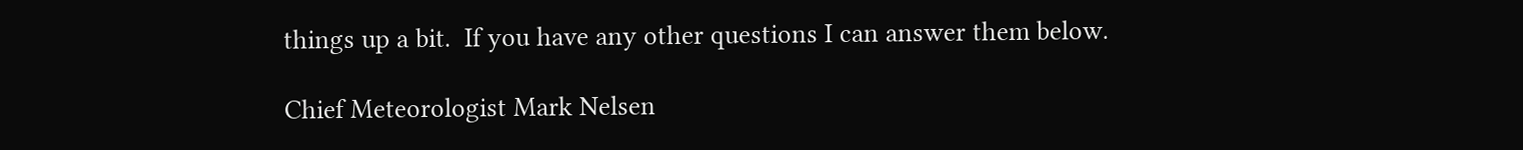things up a bit.  If you have any other questions I can answer them below.

Chief Meteorologist Mark Nelsen